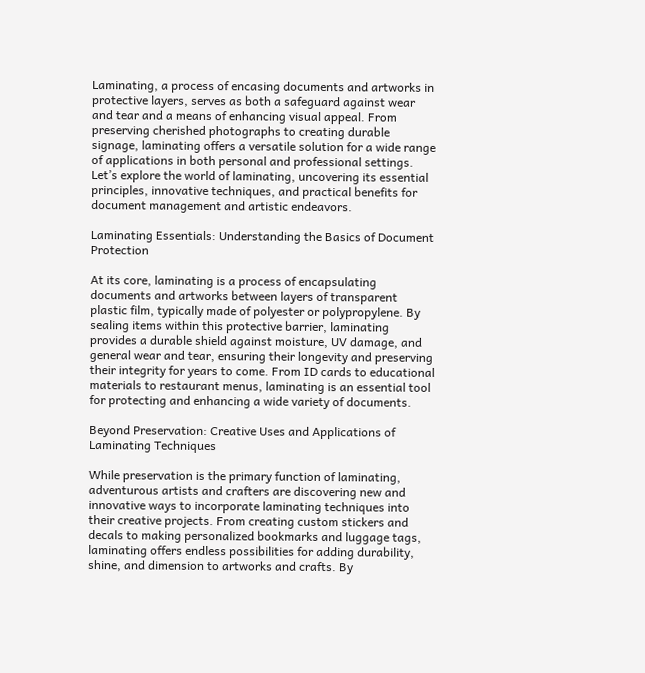Laminating, a process of encasing documents and artworks in protective layers, serves as both a safeguard against wear and tear and a means of enhancing visual appeal. From preserving cherished photographs to creating durable signage, laminating offers a versatile solution for a wide range of applications in both personal and professional settings. Let’s explore the world of laminating, uncovering its essential principles, innovative techniques, and practical benefits for document management and artistic endeavors.

Laminating Essentials: Understanding the Basics of Document Protection

At its core, laminating is a process of encapsulating documents and artworks between layers of transparent plastic film, typically made of polyester or polypropylene. By sealing items within this protective barrier, laminating provides a durable shield against moisture, UV damage, and general wear and tear, ensuring their longevity and preserving their integrity for years to come. From ID cards to educational materials to restaurant menus, laminating is an essential tool for protecting and enhancing a wide variety of documents.

Beyond Preservation: Creative Uses and Applications of Laminating Techniques

While preservation is the primary function of laminating, adventurous artists and crafters are discovering new and innovative ways to incorporate laminating techniques into their creative projects. From creating custom stickers and decals to making personalized bookmarks and luggage tags, laminating offers endless possibilities for adding durability, shine, and dimension to artworks and crafts. By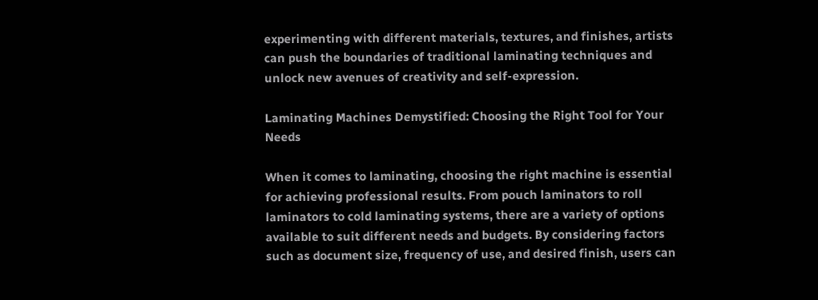experimenting with different materials, textures, and finishes, artists can push the boundaries of traditional laminating techniques and unlock new avenues of creativity and self-expression.

Laminating Machines Demystified: Choosing the Right Tool for Your Needs

When it comes to laminating, choosing the right machine is essential for achieving professional results. From pouch laminators to roll laminators to cold laminating systems, there are a variety of options available to suit different needs and budgets. By considering factors such as document size, frequency of use, and desired finish, users can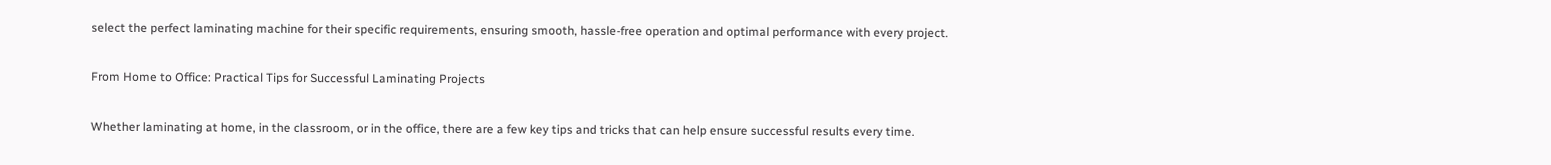select the perfect laminating machine for their specific requirements, ensuring smooth, hassle-free operation and optimal performance with every project.

From Home to Office: Practical Tips for Successful Laminating Projects

Whether laminating at home, in the classroom, or in the office, there are a few key tips and tricks that can help ensure successful results every time.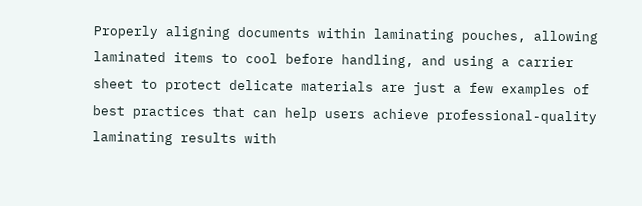Properly aligning documents within laminating pouches, allowing laminated items to cool before handling, and using a carrier sheet to protect delicate materials are just a few examples of best practices that can help users achieve professional-quality laminating results with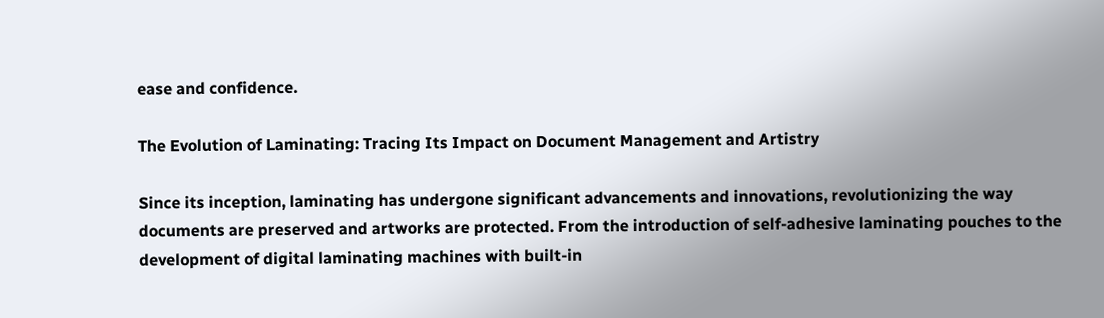ease and confidence.

The Evolution of Laminating: Tracing Its Impact on Document Management and Artistry

Since its inception, laminating has undergone significant advancements and innovations, revolutionizing the way documents are preserved and artworks are protected. From the introduction of self-adhesive laminating pouches to the development of digital laminating machines with built-in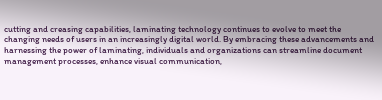cutting and creasing capabilities, laminating technology continues to evolve to meet the changing needs of users in an increasingly digital world. By embracing these advancements and harnessing the power of laminating, individuals and organizations can streamline document management processes, enhance visual communication,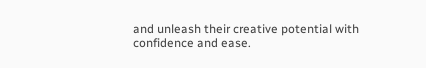and unleash their creative potential with confidence and ease.